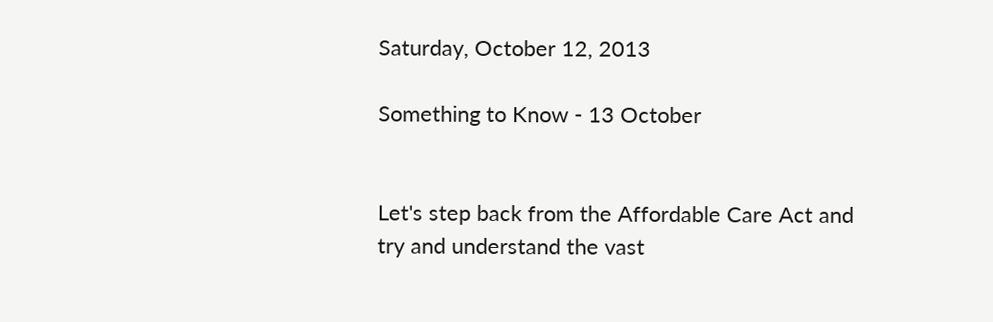Saturday, October 12, 2013

Something to Know - 13 October


Let's step back from the Affordable Care Act and try and understand the vast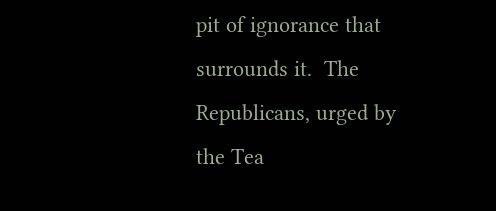pit of ignorance that surrounds it.  The Republicans, urged by the Tea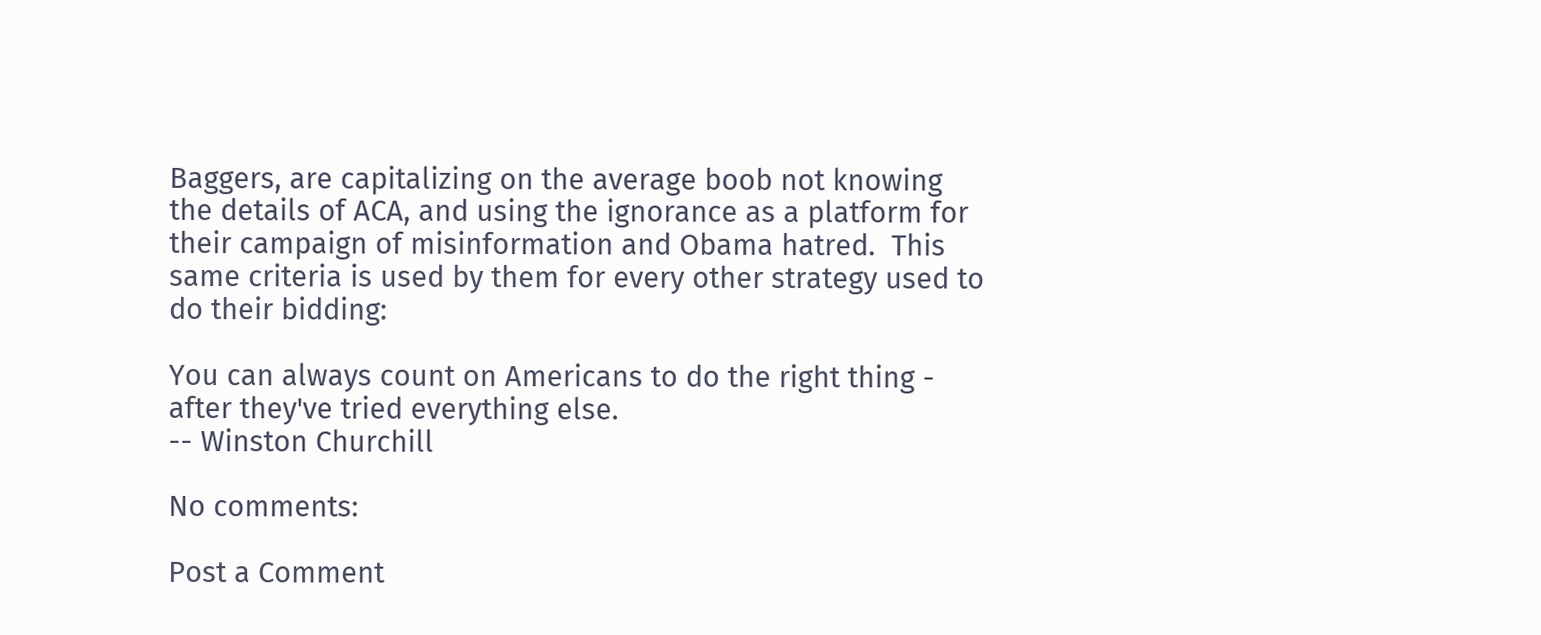Baggers, are capitalizing on the average boob not knowing the details of ACA, and using the ignorance as a platform for their campaign of misinformation and Obama hatred.  This same criteria is used by them for every other strategy used to do their bidding:

You can always count on Americans to do the right thing - after they've tried everything else.
-- Winston Churchill

No comments:

Post a Comment